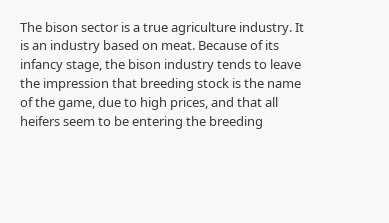The bison sector is a true agriculture industry. It is an industry based on meat. Because of its infancy stage, the bison industry tends to leave the impression that breeding stock is the name of the game, due to high prices, and that all heifers seem to be entering the breeding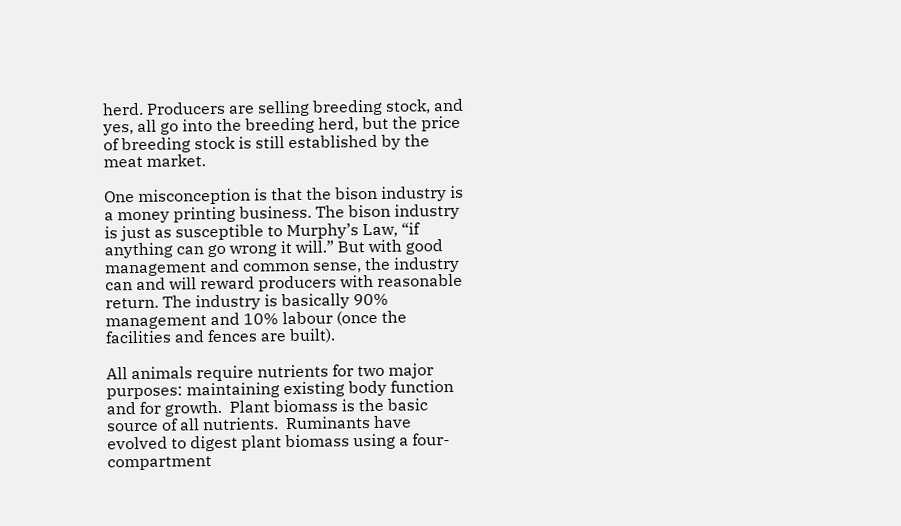herd. Producers are selling breeding stock, and yes, all go into the breeding herd, but the price of breeding stock is still established by the meat market.

One misconception is that the bison industry is a money printing business. The bison industry is just as susceptible to Murphy’s Law, “if anything can go wrong it will.” But with good management and common sense, the industry can and will reward producers with reasonable return. The industry is basically 90% management and 10% labour (once the facilities and fences are built).

All animals require nutrients for two major purposes: maintaining existing body function and for growth.  Plant biomass is the basic source of all nutrients.  Ruminants have evolved to digest plant biomass using a four-compartment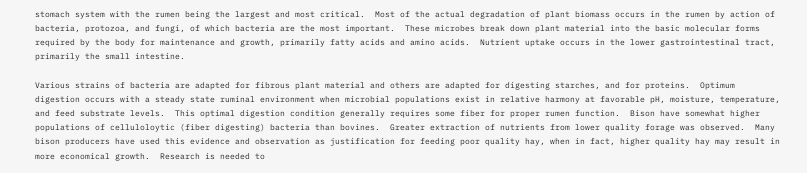stomach system with the rumen being the largest and most critical.  Most of the actual degradation of plant biomass occurs in the rumen by action of bacteria, protozoa, and fungi, of which bacteria are the most important.  These microbes break down plant material into the basic molecular forms required by the body for maintenance and growth, primarily fatty acids and amino acids.  Nutrient uptake occurs in the lower gastrointestinal tract, primarily the small intestine.

Various strains of bacteria are adapted for fibrous plant material and others are adapted for digesting starches, and for proteins.  Optimum digestion occurs with a steady state ruminal environment when microbial populations exist in relative harmony at favorable pH, moisture, temperature, and feed substrate levels.  This optimal digestion condition generally requires some fiber for proper rumen function.  Bison have somewhat higher populations of celluloloytic (fiber digesting) bacteria than bovines.  Greater extraction of nutrients from lower quality forage was observed.  Many bison producers have used this evidence and observation as justification for feeding poor quality hay, when in fact, higher quality hay may result in more economical growth.  Research is needed to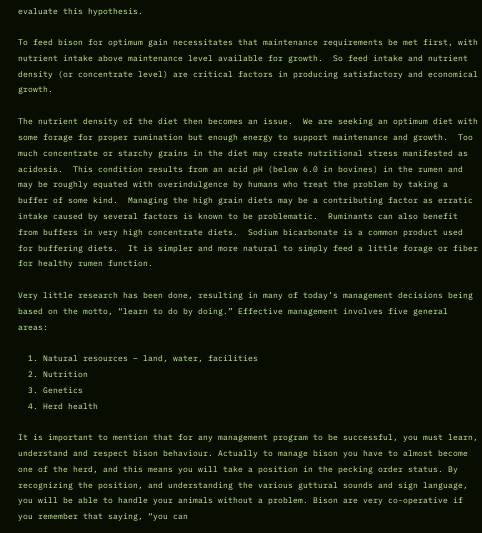evaluate this hypothesis.

To feed bison for optimum gain necessitates that maintenance requirements be met first, with nutrient intake above maintenance level available for growth.  So feed intake and nutrient density (or concentrate level) are critical factors in producing satisfactory and economical growth.

The nutrient density of the diet then becomes an issue.  We are seeking an optimum diet with some forage for proper rumination but enough energy to support maintenance and growth.  Too much concentrate or starchy grains in the diet may create nutritional stress manifested as acidosis.  This condition results from an acid pH (below 6.0 in bovines) in the rumen and may be roughly equated with overindulgence by humans who treat the problem by taking a buffer of some kind.  Managing the high grain diets may be a contributing factor as erratic intake caused by several factors is known to be problematic.  Ruminants can also benefit from buffers in very high concentrate diets.  Sodium bicarbonate is a common product used for buffering diets.  It is simpler and more natural to simply feed a little forage or fiber for healthy rumen function.

Very little research has been done, resulting in many of today’s management decisions being based on the motto, “learn to do by doing.” Effective management involves five general areas:

  1. Natural resources – land, water, facilities
  2. Nutrition
  3. Genetics
  4. Herd health

It is important to mention that for any management program to be successful, you must learn, understand and respect bison behaviour. Actually to manage bison you have to almost become one of the herd, and this means you will take a position in the pecking order status. By recognizing the position, and understanding the various guttural sounds and sign language, you will be able to handle your animals without a problem. Bison are very co-operative if you remember that saying, “you can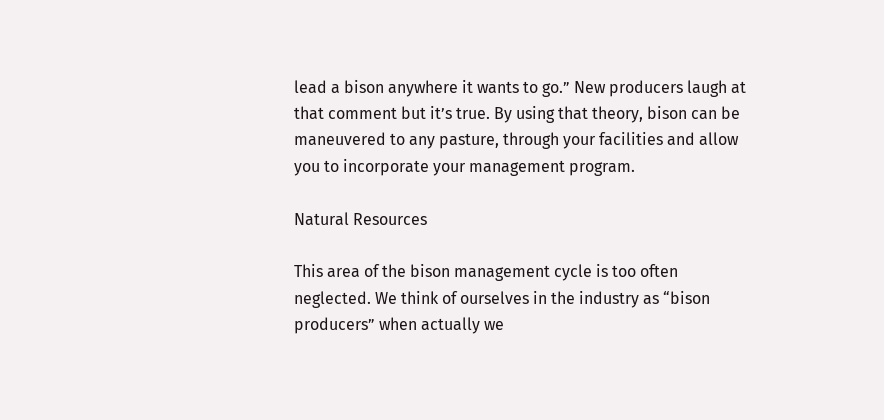lead a bison anywhere it wants to go.” New producers laugh at that comment but it’s true. By using that theory, bison can be maneuvered to any pasture, through your facilities and allow you to incorporate your management program.

Natural Resources

This area of the bison management cycle is too often neglected. We think of ourselves in the industry as “bison producers” when actually we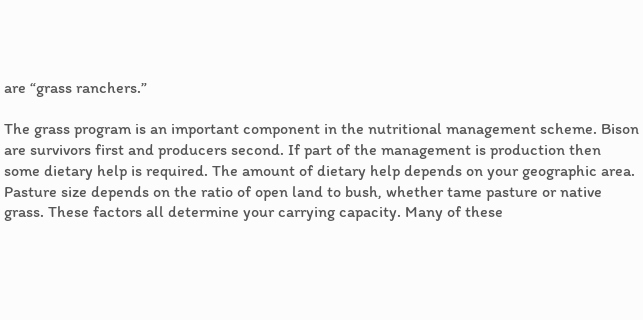are “grass ranchers.”

The grass program is an important component in the nutritional management scheme. Bison are survivors first and producers second. If part of the management is production then some dietary help is required. The amount of dietary help depends on your geographic area. Pasture size depends on the ratio of open land to bush, whether tame pasture or native grass. These factors all determine your carrying capacity. Many of these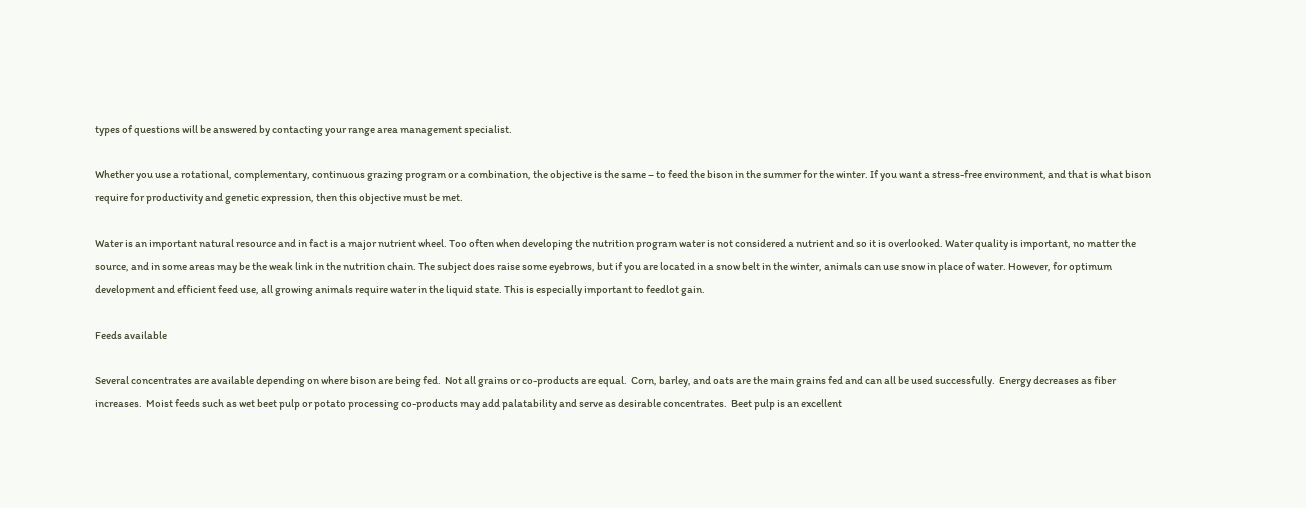types of questions will be answered by contacting your range area management specialist.

Whether you use a rotational, complementary, continuous grazing program or a combination, the objective is the same – to feed the bison in the summer for the winter. If you want a stress-free environment, and that is what bison require for productivity and genetic expression, then this objective must be met.

Water is an important natural resource and in fact is a major nutrient wheel. Too often when developing the nutrition program water is not considered a nutrient and so it is overlooked. Water quality is important, no matter the source, and in some areas may be the weak link in the nutrition chain. The subject does raise some eyebrows, but if you are located in a snow belt in the winter, animals can use snow in place of water. However, for optimum development and efficient feed use, all growing animals require water in the liquid state. This is especially important to feedlot gain.

Feeds available

Several concentrates are available depending on where bison are being fed.  Not all grains or co-products are equal.  Corn, barley, and oats are the main grains fed and can all be used successfully.  Energy decreases as fiber increases.  Moist feeds such as wet beet pulp or potato processing co-products may add palatability and serve as desirable concentrates.  Beet pulp is an excellent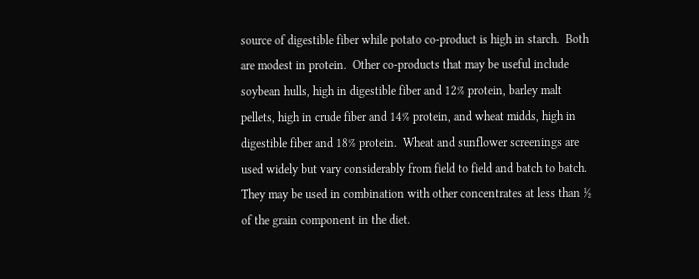source of digestible fiber while potato co-product is high in starch.  Both are modest in protein.  Other co-products that may be useful include soybean hulls, high in digestible fiber and 12% protein, barley malt pellets, high in crude fiber and 14% protein, and wheat midds, high in digestible fiber and 18% protein.  Wheat and sunflower screenings are used widely but vary considerably from field to field and batch to batch.  They may be used in combination with other concentrates at less than ½ of the grain component in the diet.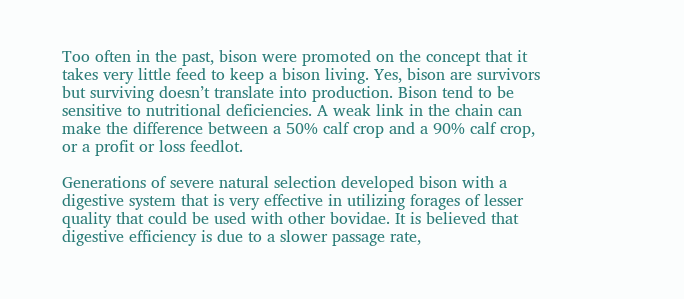Too often in the past, bison were promoted on the concept that it takes very little feed to keep a bison living. Yes, bison are survivors but surviving doesn’t translate into production. Bison tend to be sensitive to nutritional deficiencies. A weak link in the chain can make the difference between a 50% calf crop and a 90% calf crop, or a profit or loss feedlot.

Generations of severe natural selection developed bison with a digestive system that is very effective in utilizing forages of lesser quality that could be used with other bovidae. It is believed that digestive efficiency is due to a slower passage rate,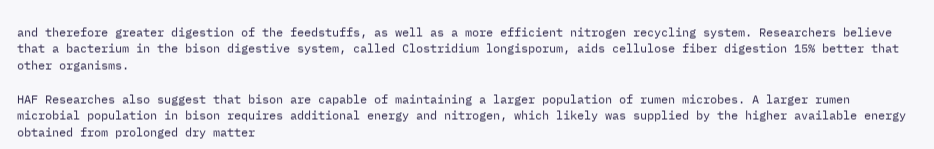and therefore greater digestion of the feedstuffs, as well as a more efficient nitrogen recycling system. Researchers believe that a bacterium in the bison digestive system, called Clostridium longisporum, aids cellulose fiber digestion 15% better that other organisms.

HAF Researches also suggest that bison are capable of maintaining a larger population of rumen microbes. A larger rumen microbial population in bison requires additional energy and nitrogen, which likely was supplied by the higher available energy obtained from prolonged dry matter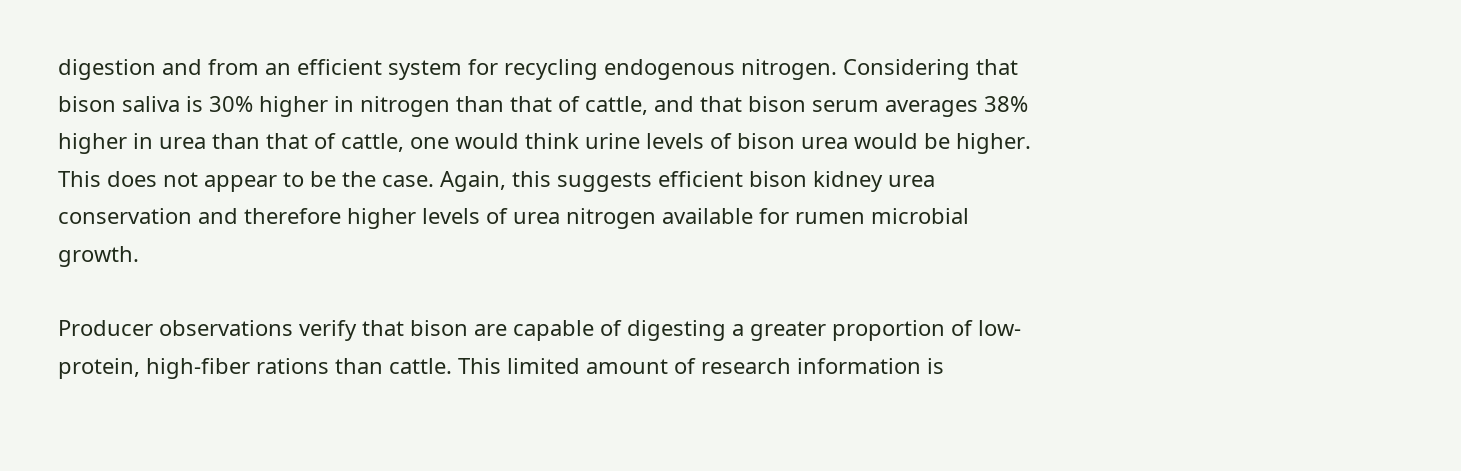digestion and from an efficient system for recycling endogenous nitrogen. Considering that bison saliva is 30% higher in nitrogen than that of cattle, and that bison serum averages 38% higher in urea than that of cattle, one would think urine levels of bison urea would be higher. This does not appear to be the case. Again, this suggests efficient bison kidney urea conservation and therefore higher levels of urea nitrogen available for rumen microbial growth.

Producer observations verify that bison are capable of digesting a greater proportion of low-protein, high-fiber rations than cattle. This limited amount of research information is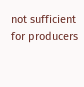not sufficient for producers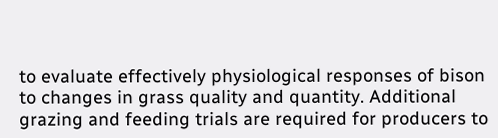to evaluate effectively physiological responses of bison to changes in grass quality and quantity. Additional grazing and feeding trials are required for producers to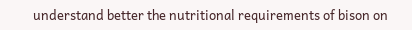understand better the nutritional requirements of bison on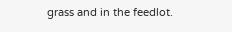grass and in the feedlot.